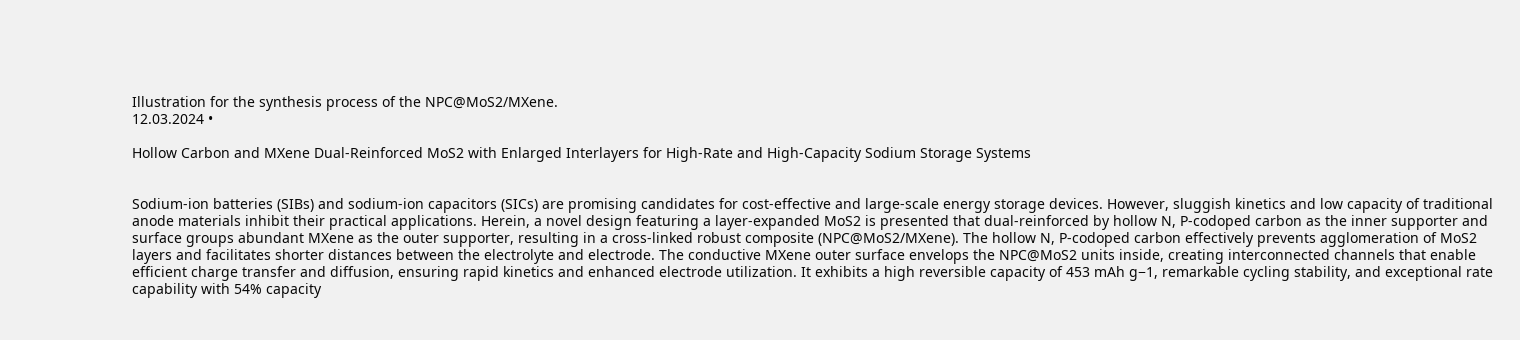Illustration for the synthesis process of the NPC@MoS2/MXene.
12.03.2024 •

Hollow Carbon and MXene Dual-Reinforced MoS2 with Enlarged Interlayers for High-Rate and High-Capacity Sodium Storage Systems


Sodium-ion batteries (SIBs) and sodium-ion capacitors (SICs) are promising candidates for cost-effective and large-scale energy storage devices. However, sluggish kinetics and low capacity of traditional anode materials inhibit their practical applications. Herein, a novel design featuring a layer-expanded MoS2 is presented that dual-reinforced by hollow N, P-codoped carbon as the inner supporter and surface groups abundant MXene as the outer supporter, resulting in a cross-linked robust composite (NPC@MoS2/MXene). The hollow N, P-codoped carbon effectively prevents agglomeration of MoS2 layers and facilitates shorter distances between the electrolyte and electrode. The conductive MXene outer surface envelops the NPC@MoS2 units inside, creating interconnected channels that enable efficient charge transfer and diffusion, ensuring rapid kinetics and enhanced electrode utilization. It exhibits a high reversible capacity of 453 mAh g−1, remarkable cycling stability, and exceptional rate capability with 54% capacity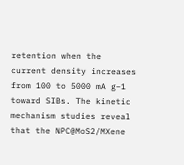retention when the current density increases from 100 to 5000 mA g−1 toward SIBs. The kinetic mechanism studies reveal that the NPC@MoS2/MXene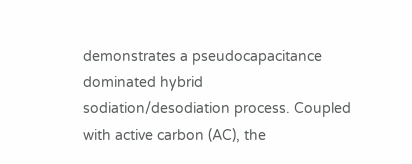demonstrates a pseudocapacitance dominated hybrid sodiation/desodiation process. Coupled with active carbon (AC), the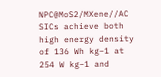NPC@MoS2/MXene//AC SICs achieve both high energy density of 136 Wh kg−1 at 254 W kg−1 and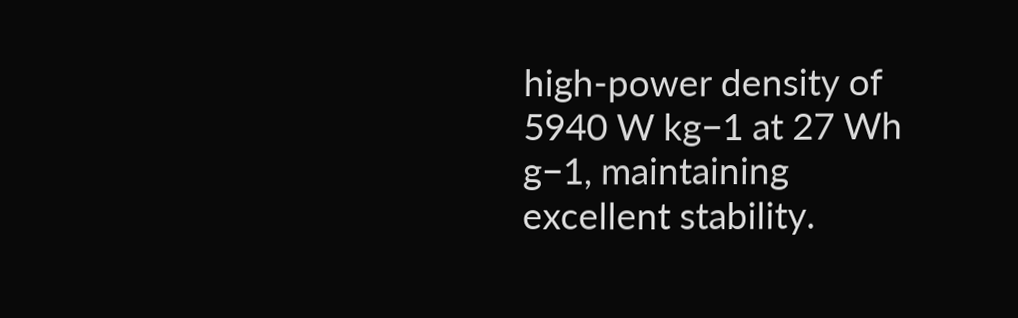high-power density of 5940 W kg−1 at 27 Wh g−1, maintaining excellent stability.